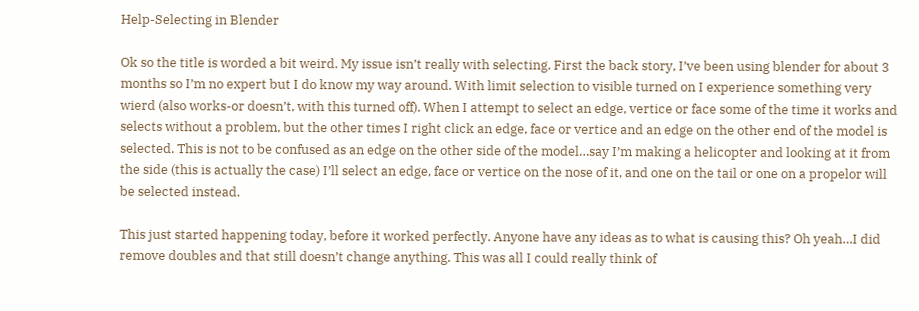Help-Selecting in Blender

Ok so the title is worded a bit weird. My issue isn’t really with selecting. First the back story, I’ve been using blender for about 3 months so I’m no expert but I do know my way around. With limit selection to visible turned on I experience something very wierd (also works-or doesn’t, with this turned off). When I attempt to select an edge, vertice or face some of the time it works and selects without a problem, but the other times I right click an edge, face or vertice and an edge on the other end of the model is selected. This is not to be confused as an edge on the other side of the model…say I’m making a helicopter and looking at it from the side (this is actually the case) I’ll select an edge, face or vertice on the nose of it, and one on the tail or one on a propelor will be selected instead.

This just started happening today, before it worked perfectly. Anyone have any ideas as to what is causing this? Oh yeah…I did remove doubles and that still doesn’t change anything. This was all I could really think of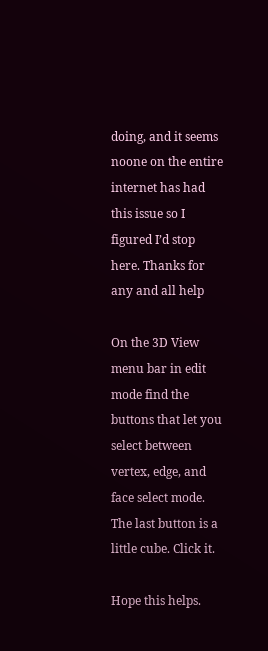doing, and it seems noone on the entire internet has had this issue so I figured I’d stop here. Thanks for any and all help

On the 3D View menu bar in edit mode find the buttons that let you select between vertex, edge, and face select mode. The last button is a little cube. Click it.

Hope this helps.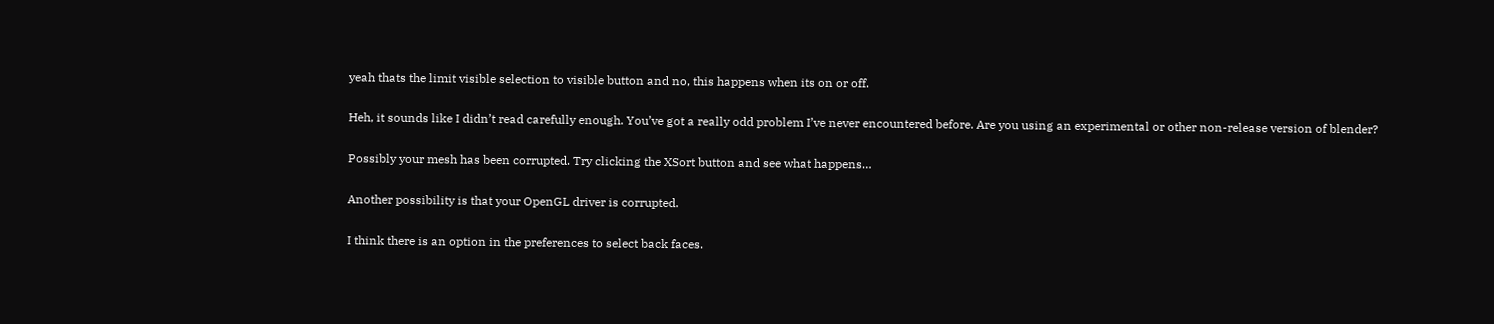yeah thats the limit visible selection to visible button and no, this happens when its on or off.

Heh, it sounds like I didn’t read carefully enough. You’ve got a really odd problem I’ve never encountered before. Are you using an experimental or other non-release version of blender?

Possibly your mesh has been corrupted. Try clicking the XSort button and see what happens…

Another possibility is that your OpenGL driver is corrupted.

I think there is an option in the preferences to select back faces.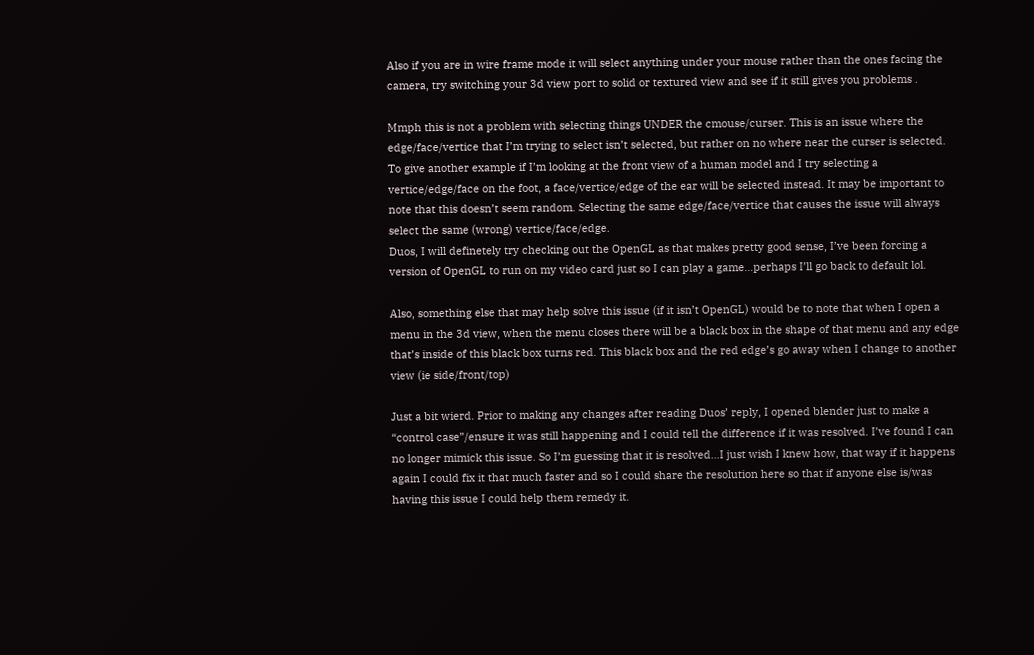Also if you are in wire frame mode it will select anything under your mouse rather than the ones facing the camera, try switching your 3d view port to solid or textured view and see if it still gives you problems .

Mmph this is not a problem with selecting things UNDER the cmouse/curser. This is an issue where the edge/face/vertice that I’m trying to select isn’t selected, but rather on no where near the curser is selected. To give another example if I’m looking at the front view of a human model and I try selecting a vertice/edge/face on the foot, a face/vertice/edge of the ear will be selected instead. It may be important to note that this doesn’t seem random. Selecting the same edge/face/vertice that causes the issue will always select the same (wrong) vertice/face/edge.
Duos, I will definetely try checking out the OpenGL as that makes pretty good sense, I’ve been forcing a version of OpenGL to run on my video card just so I can play a game…perhaps I’ll go back to default lol.

Also, something else that may help solve this issue (if it isn’t OpenGL) would be to note that when I open a menu in the 3d view, when the menu closes there will be a black box in the shape of that menu and any edge that’s inside of this black box turns red. This black box and the red edge’s go away when I change to another view (ie side/front/top)

Just a bit wierd. Prior to making any changes after reading Duos’ reply, I opened blender just to make a “control case”/ensure it was still happening and I could tell the difference if it was resolved. I’ve found I can no longer mimick this issue. So I’m guessing that it is resolved…I just wish I knew how, that way if it happens again I could fix it that much faster and so I could share the resolution here so that if anyone else is/was having this issue I could help them remedy it.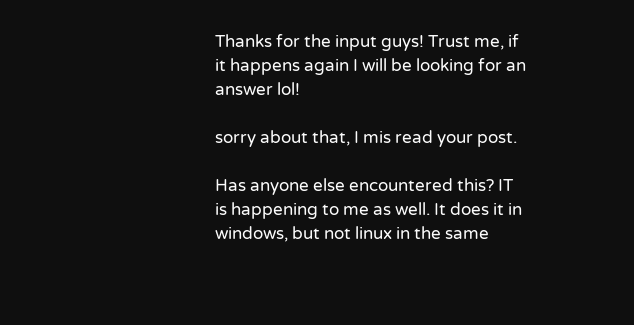Thanks for the input guys! Trust me, if it happens again I will be looking for an answer lol!

sorry about that, I mis read your post.

Has anyone else encountered this? IT is happening to me as well. It does it in windows, but not linux in the same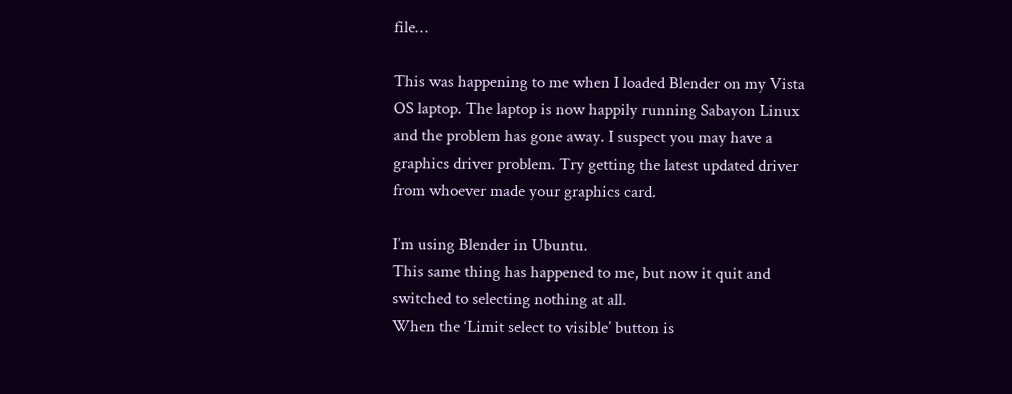file…

This was happening to me when I loaded Blender on my Vista OS laptop. The laptop is now happily running Sabayon Linux and the problem has gone away. I suspect you may have a graphics driver problem. Try getting the latest updated driver from whoever made your graphics card.

I’m using Blender in Ubuntu.
This same thing has happened to me, but now it quit and switched to selecting nothing at all.
When the ‘Limit select to visible’ button is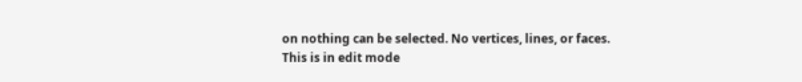on nothing can be selected. No vertices, lines, or faces.
This is in edit mode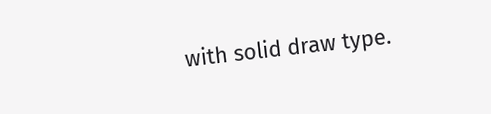with solid draw type.